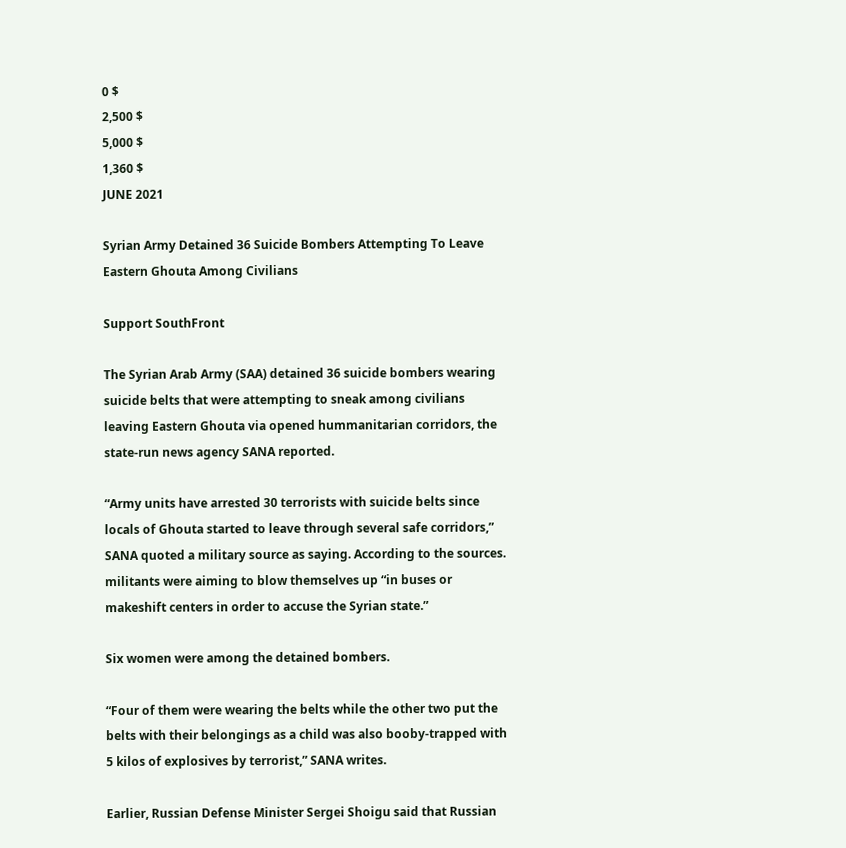0 $
2,500 $
5,000 $
1,360 $
JUNE 2021

Syrian Army Detained 36 Suicide Bombers Attempting To Leave Eastern Ghouta Among Civilians

Support SouthFront

The Syrian Arab Army (SAA) detained 36 suicide bombers wearing suicide belts that were attempting to sneak among civilians leaving Eastern Ghouta via opened hummanitarian corridors, the state-run news agency SANA reported.

“Army units have arrested 30 terrorists with suicide belts since locals of Ghouta started to leave through several safe corridors,” SANA quoted a military source as saying. According to the sources. militants were aiming to blow themselves up “in buses or makeshift centers in order to accuse the Syrian state.”

Six women were among the detained bombers.

“Four of them were wearing the belts while the other two put the belts with their belongings as a child was also booby-trapped with 5 kilos of explosives by terrorist,” SANA writes.

Earlier, Russian Defense Minister Sergei Shoigu said that Russian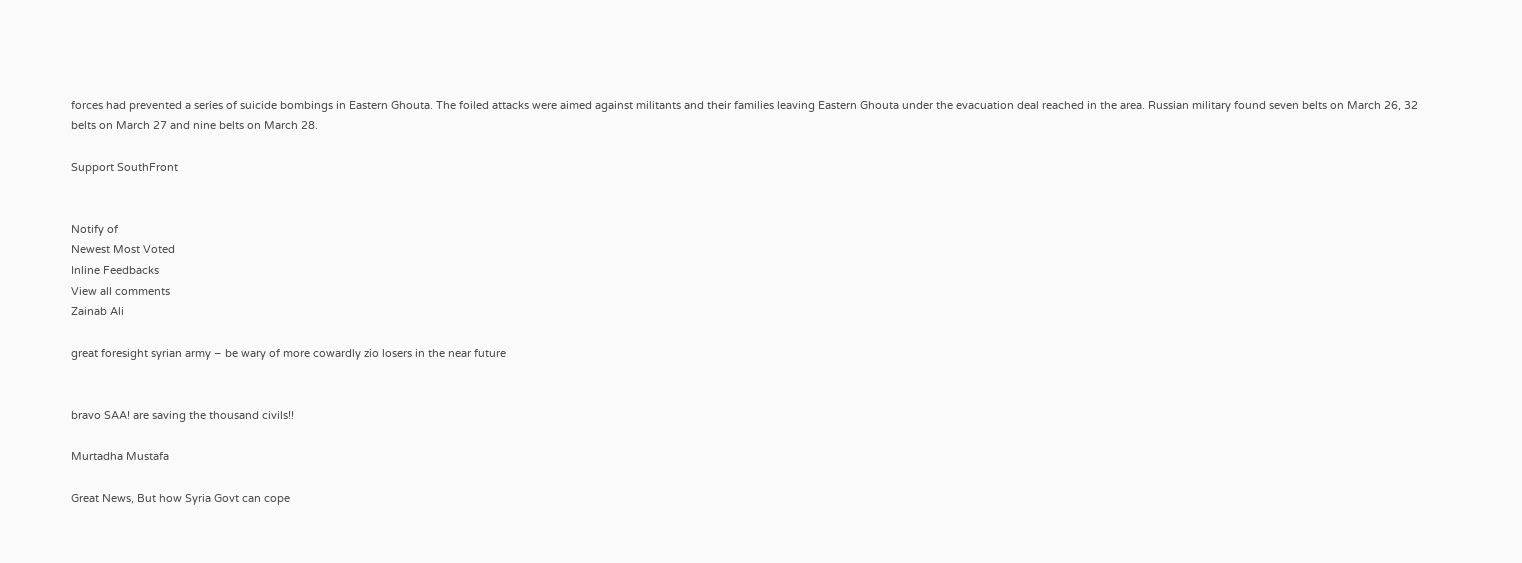forces had prevented a series of suicide bombings in Eastern Ghouta. The foiled attacks were aimed against militants and their families leaving Eastern Ghouta under the evacuation deal reached in the area. Russian military found seven belts on March 26, 32 belts on March 27 and nine belts on March 28.

Support SouthFront


Notify of
Newest Most Voted
Inline Feedbacks
View all comments
Zainab Ali

great foresight syrian army – be wary of more cowardly zio losers in the near future


bravo SAA! are saving the thousand civils!!

Murtadha Mustafa

Great News, But how Syria Govt can cope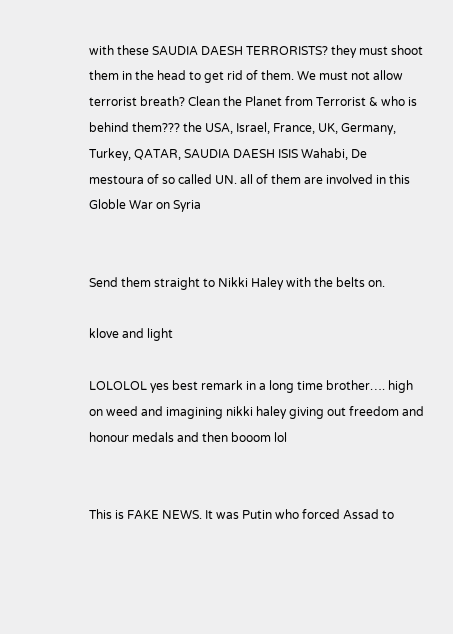with these SAUDIA DAESH TERRORISTS? they must shoot them in the head to get rid of them. We must not allow terrorist breath? Clean the Planet from Terrorist & who is behind them??? the USA, Israel, France, UK, Germany, Turkey, QATAR, SAUDIA DAESH ISIS Wahabi, De mestoura of so called UN. all of them are involved in this Globle War on Syria


Send them straight to Nikki Haley with the belts on.

klove and light

LOLOLOL yes best remark in a long time brother…. high on weed and imagining nikki haley giving out freedom and honour medals and then booom lol


This is FAKE NEWS. It was Putin who forced Assad to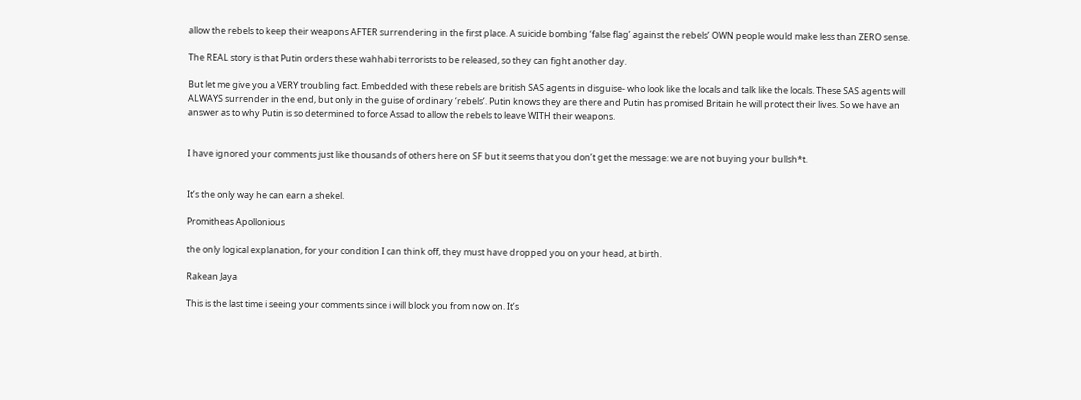allow the rebels to keep their weapons AFTER surrendering in the first place. A suicide bombing ‘false flag’ against the rebels’ OWN people would make less than ZERO sense.

The REAL story is that Putin orders these wahhabi terrorists to be released, so they can fight another day.

But let me give you a VERY troubling fact. Embedded with these rebels are british SAS agents in disguise- who look like the locals and talk like the locals. These SAS agents will ALWAYS surrender in the end, but only in the guise of ordinary ‘rebels’. Putin knows they are there and Putin has promised Britain he will protect their lives. So we have an answer as to why Putin is so determined to force Assad to allow the rebels to leave WITH their weapons.


I have ignored your comments just like thousands of others here on SF but it seems that you don’t get the message: we are not buying your bullsh*t.


It’s the only way he can earn a shekel.

Promitheas Apollonious

the only logical explanation, for your condition I can think off, they must have dropped you on your head, at birth.

Rakean Jaya

This is the last time i seeing your comments since i will block you from now on. It’s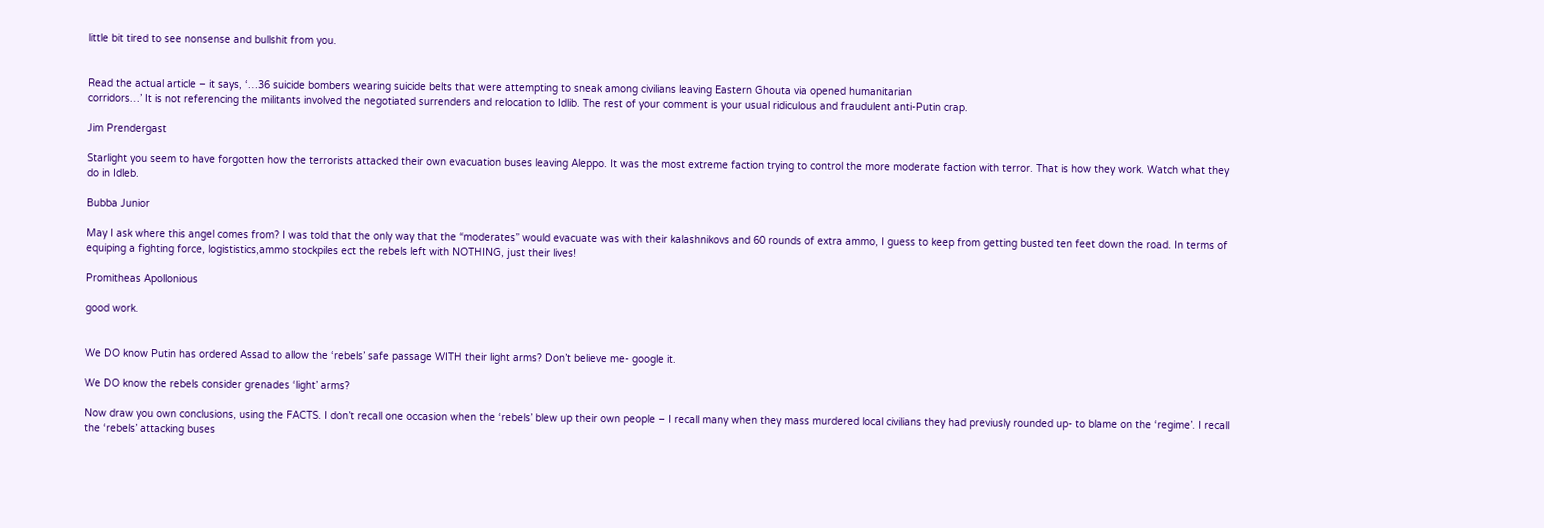little bit tired to see nonsense and bullshit from you.


Read the actual article – it says, ‘…36 suicide bombers wearing suicide belts that were attempting to sneak among civilians leaving Eastern Ghouta via opened humanitarian
corridors…’ It is not referencing the militants involved the negotiated surrenders and relocation to Idlib. The rest of your comment is your usual ridiculous and fraudulent anti-Putin crap.

Jim Prendergast

Starlight you seem to have forgotten how the terrorists attacked their own evacuation buses leaving Aleppo. It was the most extreme faction trying to control the more moderate faction with terror. That is how they work. Watch what they do in Idleb.

Bubba Junior

May I ask where this angel comes from? I was told that the only way that the “moderates” would evacuate was with their kalashnikovs and 60 rounds of extra ammo, I guess to keep from getting busted ten feet down the road. In terms of equiping a fighting force, logististics,ammo stockpiles ect the rebels left with NOTHING, just their lives!

Promitheas Apollonious

good work.


We DO know Putin has ordered Assad to allow the ‘rebels’ safe passage WITH their light arms? Don’t believe me- google it.

We DO know the rebels consider grenades ‘light’ arms?

Now draw you own conclusions, using the FACTS. I don’t recall one occasion when the ‘rebels’ blew up their own people – I recall many when they mass murdered local civilians they had previusly rounded up- to blame on the ‘regime’. I recall the ‘rebels’ attacking buses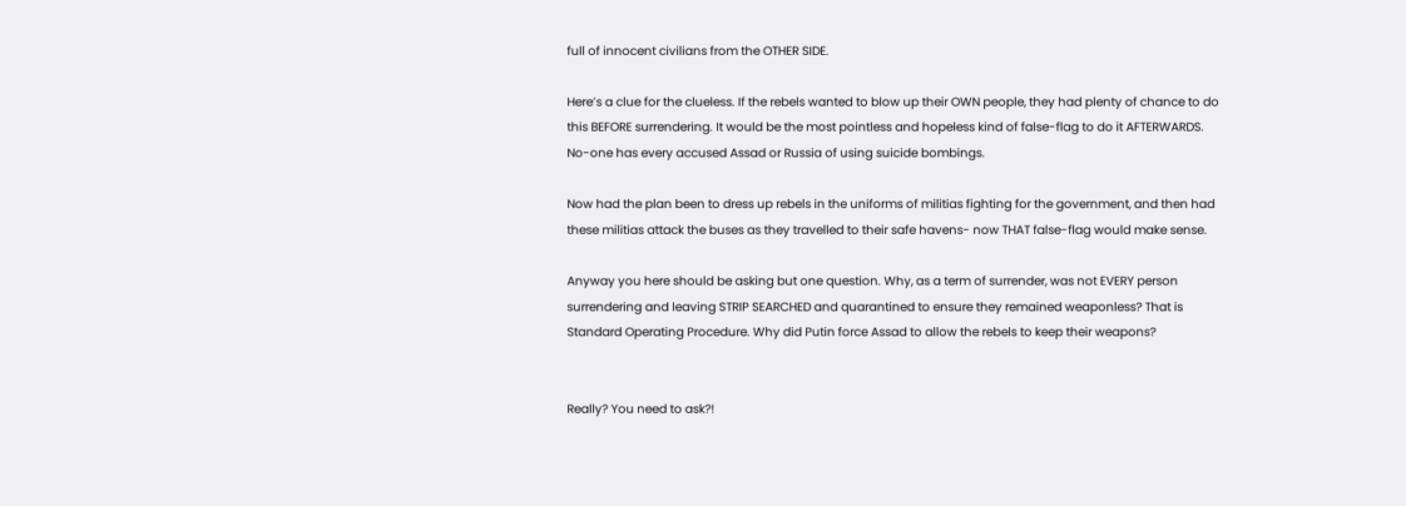full of innocent civilians from the OTHER SIDE.

Here’s a clue for the clueless. If the rebels wanted to blow up their OWN people, they had plenty of chance to do this BEFORE surrendering. It would be the most pointless and hopeless kind of false-flag to do it AFTERWARDS. No-one has every accused Assad or Russia of using suicide bombings.

Now had the plan been to dress up rebels in the uniforms of militias fighting for the government, and then had these militias attack the buses as they travelled to their safe havens- now THAT false-flag would make sense.

Anyway you here should be asking but one question. Why, as a term of surrender, was not EVERY person surrendering and leaving STRIP SEARCHED and quarantined to ensure they remained weaponless? That is Standard Operating Procedure. Why did Putin force Assad to allow the rebels to keep their weapons?


Really? You need to ask?!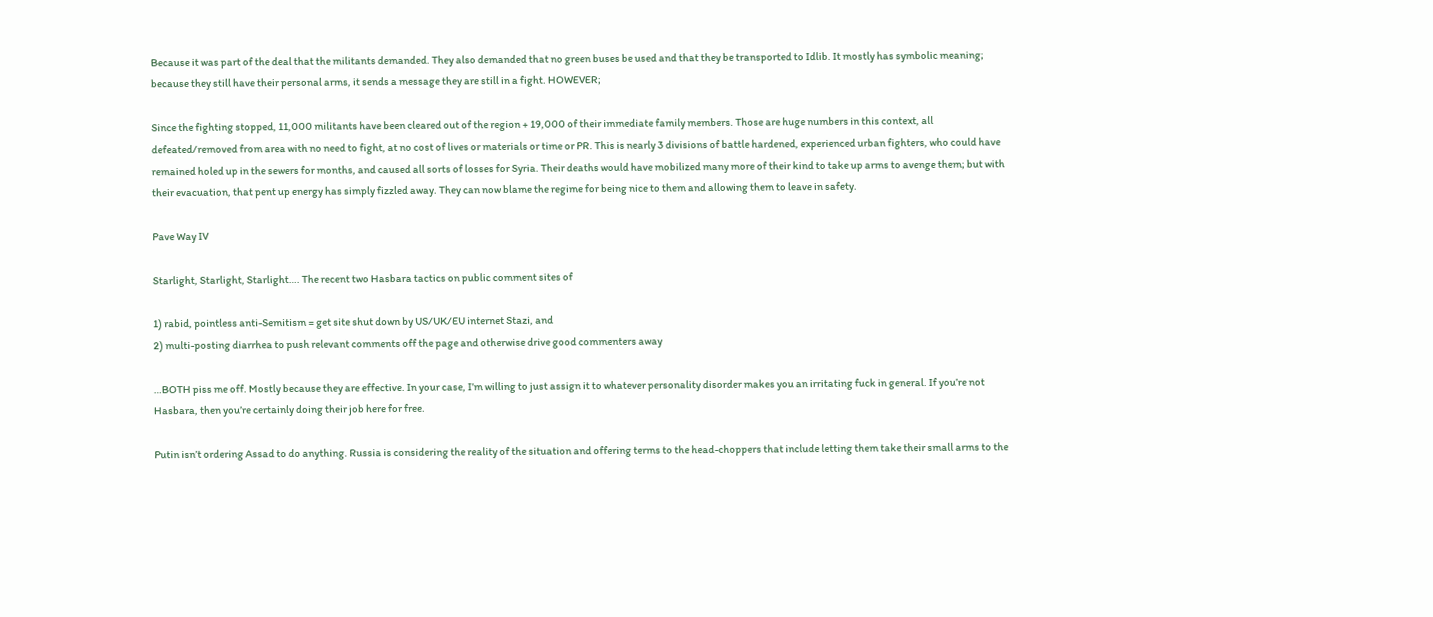Because it was part of the deal that the militants demanded. They also demanded that no green buses be used and that they be transported to Idlib. It mostly has symbolic meaning; because they still have their personal arms, it sends a message they are still in a fight. HOWEVER;

Since the fighting stopped, 11,000 militants have been cleared out of the region + 19,000 of their immediate family members. Those are huge numbers in this context, all defeated/removed from area with no need to fight, at no cost of lives or materials or time or PR. This is nearly 3 divisions of battle hardened, experienced urban fighters, who could have remained holed up in the sewers for months, and caused all sorts of losses for Syria. Their deaths would have mobilized many more of their kind to take up arms to avenge them; but with their evacuation, that pent up energy has simply fizzled away. They can now blame the regime for being nice to them and allowing them to leave in safety.

Pave Way IV

Starlight, Starlight, Starlight…. The recent two Hasbara tactics on public comment sites of

1) rabid, pointless anti-Semitism = get site shut down by US/UK/EU internet Stazi, and
2) multi-posting diarrhea to push relevant comments off the page and otherwise drive good commenters away

…BOTH piss me off. Mostly because they are effective. In your case, I’m willing to just assign it to whatever personality disorder makes you an irritating fuck in general. If you’re not Hasbara, then you’re certainly doing their job here for free.

Putin isn’t ordering Assad to do anything. Russia is considering the reality of the situation and offering terms to the head-choppers that include letting them take their small arms to the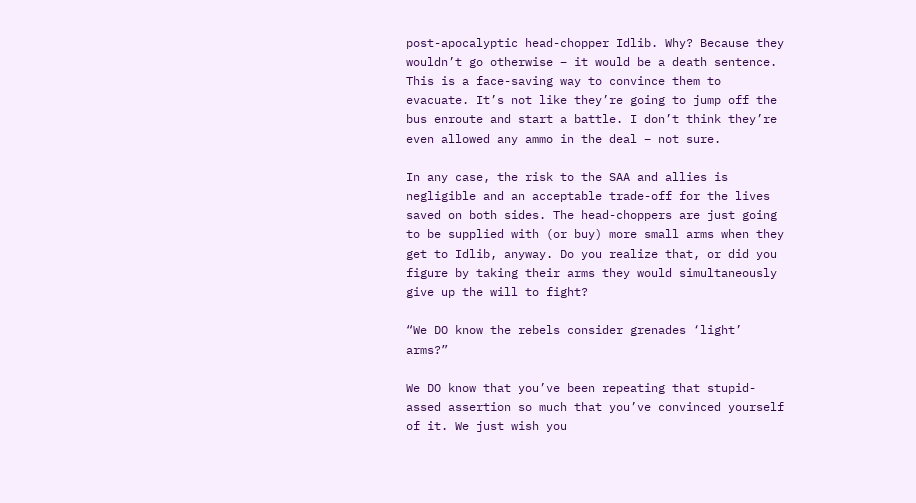post-apocalyptic head-chopper Idlib. Why? Because they wouldn’t go otherwise – it would be a death sentence. This is a face-saving way to convince them to evacuate. It’s not like they’re going to jump off the bus enroute and start a battle. I don’t think they’re even allowed any ammo in the deal – not sure.

In any case, the risk to the SAA and allies is negligible and an acceptable trade-off for the lives saved on both sides. The head-choppers are just going to be supplied with (or buy) more small arms when they get to Idlib, anyway. Do you realize that, or did you figure by taking their arms they would simultaneously give up the will to fight?

“We DO know the rebels consider grenades ‘light’ arms?”

We DO know that you’ve been repeating that stupid-assed assertion so much that you’ve convinced yourself of it. We just wish you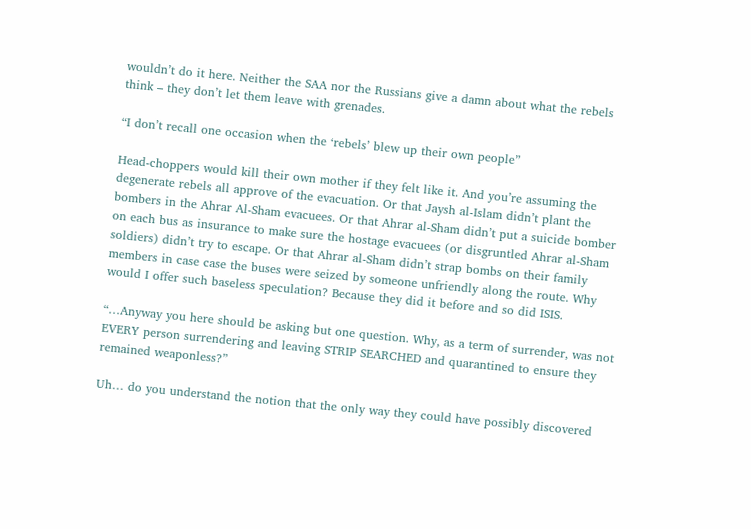wouldn’t do it here. Neither the SAA nor the Russians give a damn about what the rebels think – they don’t let them leave with grenades.

“I don’t recall one occasion when the ‘rebels’ blew up their own people”

Head-choppers would kill their own mother if they felt like it. And you’re assuming the degenerate rebels all approve of the evacuation. Or that Jaysh al-Islam didn’t plant the bombers in the Ahrar Al-Sham evacuees. Or that Ahrar al-Sham didn’t put a suicide bomber on each bus as insurance to make sure the hostage evacuees (or disgruntled Ahrar al-Sham soldiers) didn’t try to escape. Or that Ahrar al-Sham didn’t strap bombs on their family members in case case the buses were seized by someone unfriendly along the route. Why would I offer such baseless speculation? Because they did it before and so did ISIS.

“…Anyway you here should be asking but one question. Why, as a term of surrender, was not EVERY person surrendering and leaving STRIP SEARCHED and quarantined to ensure they remained weaponless?”

Uh… do you understand the notion that the only way they could have possibly discovered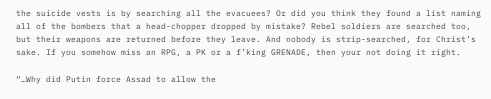the suicide vests is by searching all the evacuees? Or did you think they found a list naming all of the bombers that a head-chopper dropped by mistake? Rebel soldiers are searched too, but their weapons are returned before they leave. And nobody is strip-searched, for Christ’s sake. If you somehow miss an RPG, a PK or a f’king GRENADE, then your not doing it right.

“…Why did Putin force Assad to allow the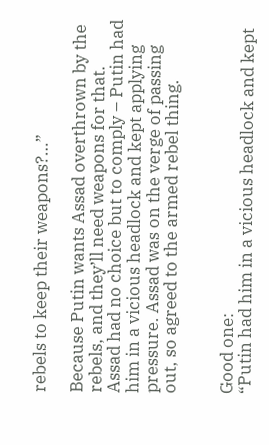rebels to keep their weapons?…”

Because Putin wants Assad overthrown by the rebels, and they’ll need weapons for that. Assad had no choice but to comply – Putin had him in a vicious headlock and kept applying pressure. Assad was on the verge of passing out, so agreed to the armed rebel thing.


Good one:
“Putin had him in a vicious headlock and kept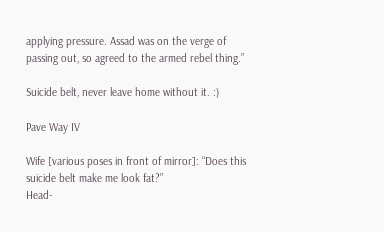applying pressure. Assad was on the verge of passing out, so agreed to the armed rebel thing.”

Suicide belt, never leave home without it. :)

Pave Way IV

Wife [various poses in front of mirror]: “Does this suicide belt make me look fat?”
Head-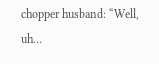chopper husband: “Well, uh…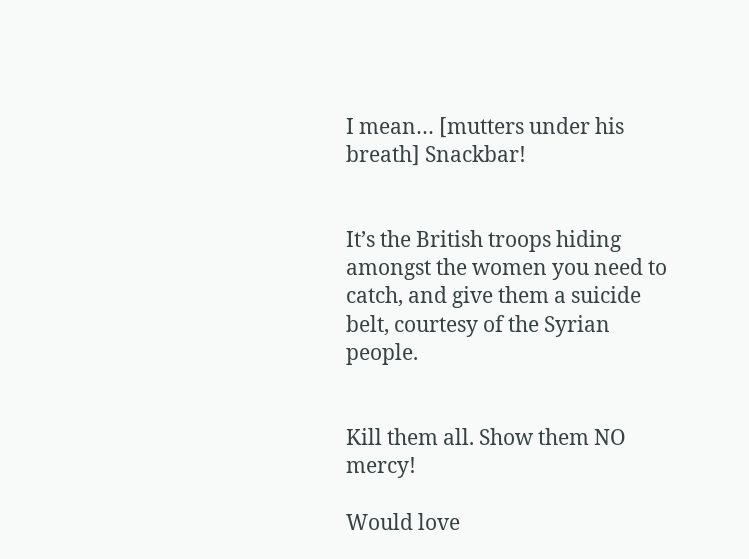I mean… [mutters under his breath] Snackbar!


It’s the British troops hiding amongst the women you need to catch, and give them a suicide belt, courtesy of the Syrian people.


Kill them all. Show them NO mercy!

Would love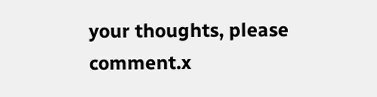your thoughts, please comment.x